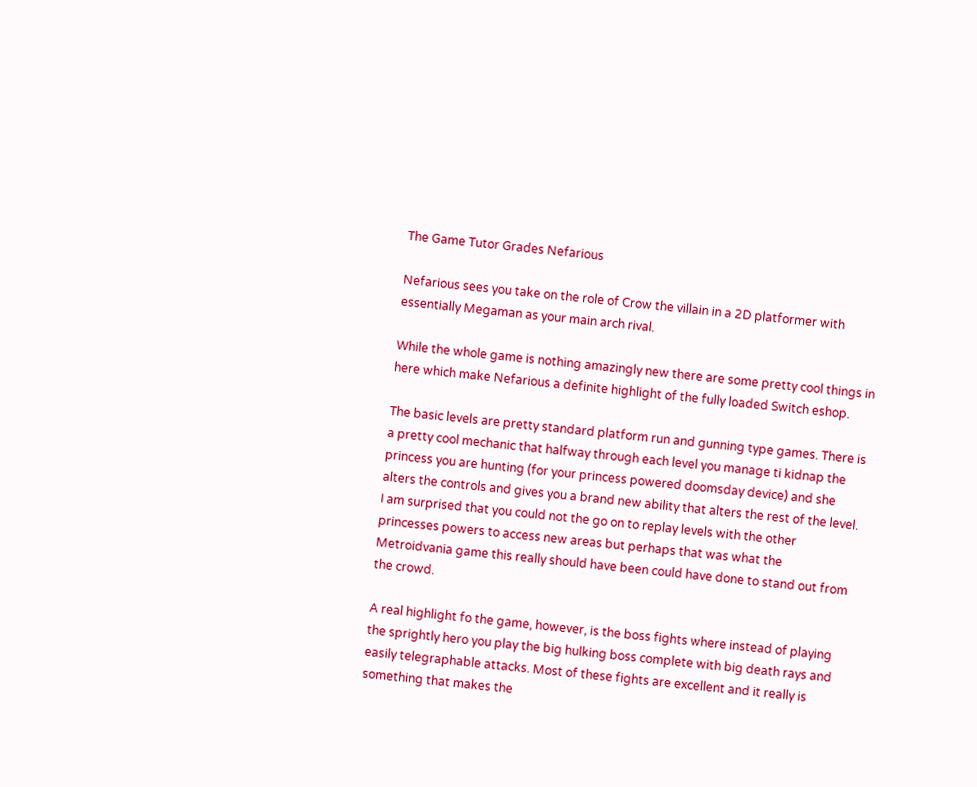The Game Tutor Grades Nefarious

Nefarious sees you take on the role of Crow the villain in a 2D platformer with essentially Megaman as your main arch rival.

While the whole game is nothing amazingly new there are some pretty cool things in here which make Nefarious a definite highlight of the fully loaded Switch eshop.

The basic levels are pretty standard platform run and gunning type games. There is a pretty cool mechanic that halfway through each level you manage ti kidnap the princess you are hunting (for your princess powered doomsday device) and she alters the controls and gives you a brand new ability that alters the rest of the level.
I am surprised that you could not the go on to replay levels with the other princesses powers to access new areas but perhaps that was what the Metroidvania game this really should have been could have done to stand out from the crowd.

A real highlight fo the game, however, is the boss fights where instead of playing the sprightly hero you play the big hulking boss complete with big death rays and easily telegraphable attacks. Most of these fights are excellent and it really is something that makes the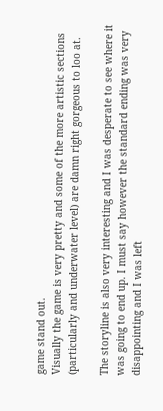game stand out.
Visually the game is very pretty and some of the more artistic sections (particularly and underwater level) are damn right gorgeous to loo at.

The storyline is also very interesting and I was desperate to see where it was going to end up. I must say however the standard ending was very disappointing and I was left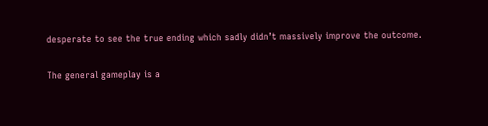desperate to see the true ending which sadly didn’t massively improve the outcome.

The general gameplay is a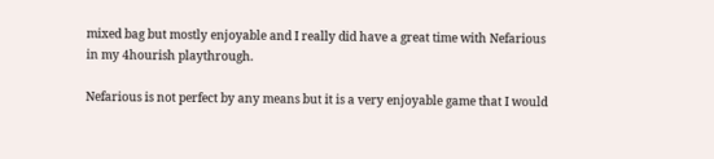mixed bag but mostly enjoyable and I really did have a great time with Nefarious in my 4hourish playthrough.

Nefarious is not perfect by any means but it is a very enjoyable game that I would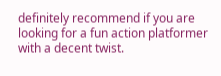definitely recommend if you are looking for a fun action platformer with a decent twist.